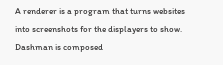A renderer is a program that turns websites into screenshots for the displayers to show. Dashman is composed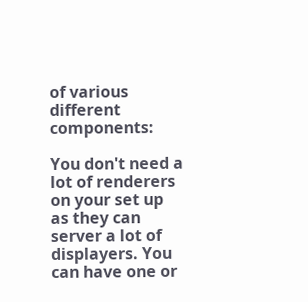of various different components:

You don't need a lot of renderers on your set up as they can server a lot of displayers. You can have one or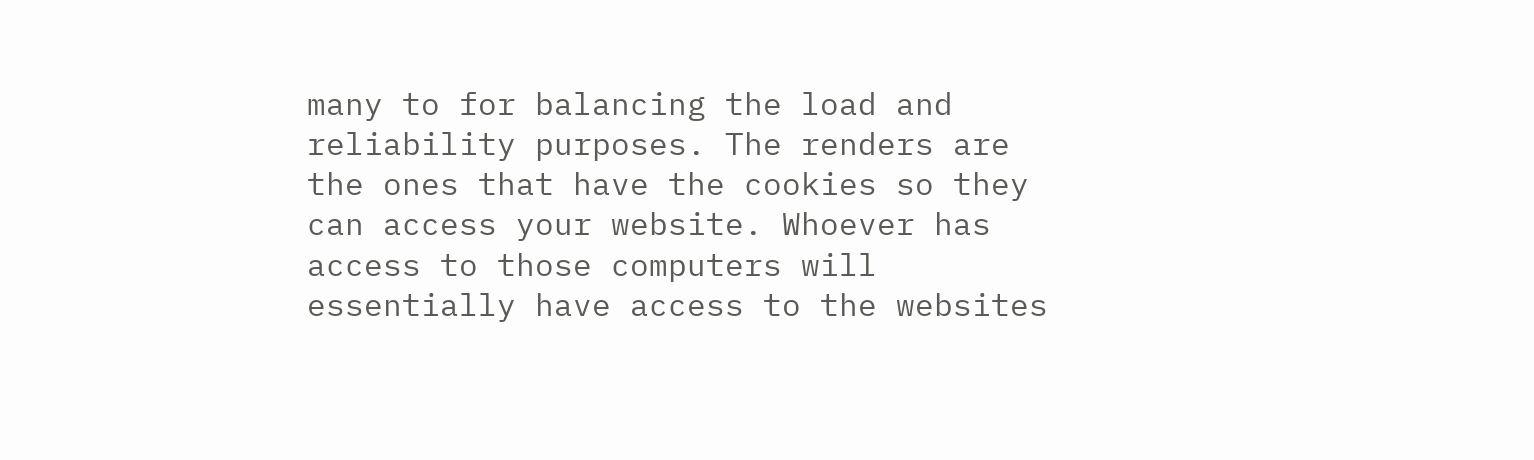many to for balancing the load and reliability purposes. The renders are the ones that have the cookies so they can access your website. Whoever has access to those computers will essentially have access to the websites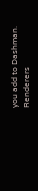you add to Dashman. Renderers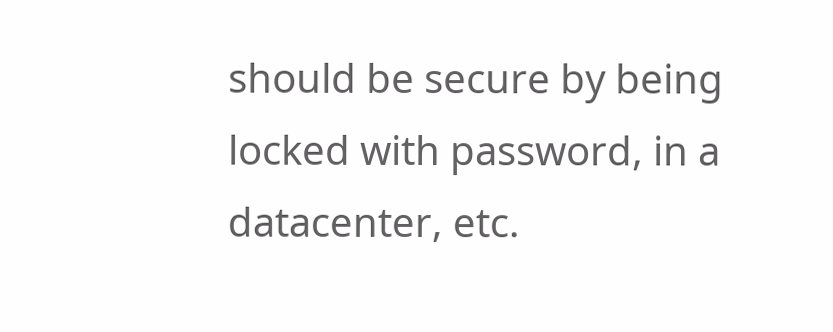should be secure by being locked with password, in a datacenter, etc.